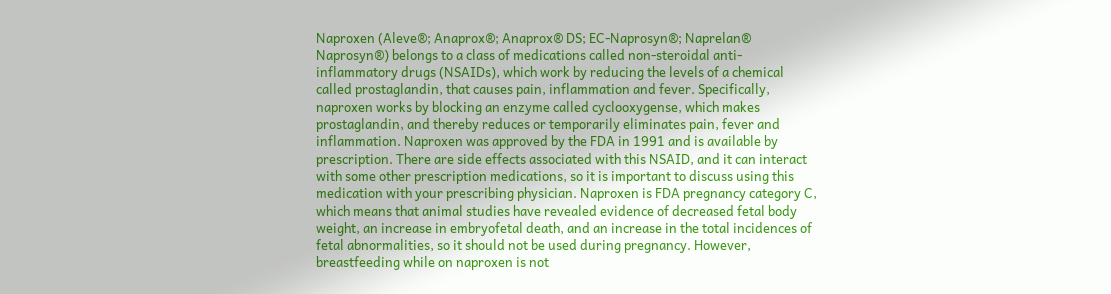Naproxen (Aleve®; Anaprox®; Anaprox® DS; EC-Naprosyn®; Naprelan® Naprosyn®) belongs to a class of medications called non-steroidal anti-inflammatory drugs (NSAIDs), which work by reducing the levels of a chemical called prostaglandin, that causes pain, inflammation and fever. Specifically, naproxen works by blocking an enzyme called cyclooxygense, which makes prostaglandin, and thereby reduces or temporarily eliminates pain, fever and inflammation. Naproxen was approved by the FDA in 1991 and is available by prescription. There are side effects associated with this NSAID, and it can interact with some other prescription medications, so it is important to discuss using this medication with your prescribing physician. Naproxen is FDA pregnancy category C, which means that animal studies have revealed evidence of decreased fetal body weight, an increase in embryofetal death, and an increase in the total incidences of fetal abnormalities, so it should not be used during pregnancy. However, breastfeeding while on naproxen is not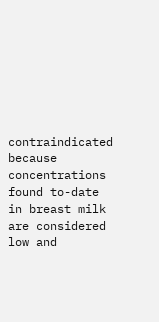contraindicated because concentrations found to-date in breast milk are considered low and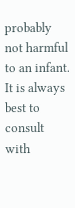probably not harmful to an infant. It is always best to consult with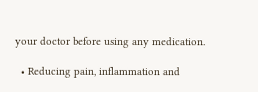your doctor before using any medication.

  • Reducing pain, inflammation and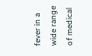fever in a wide range of medical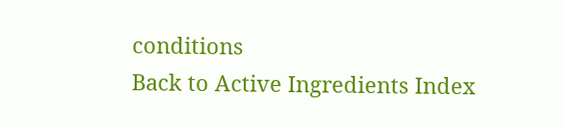conditions
Back to Active Ingredients Index